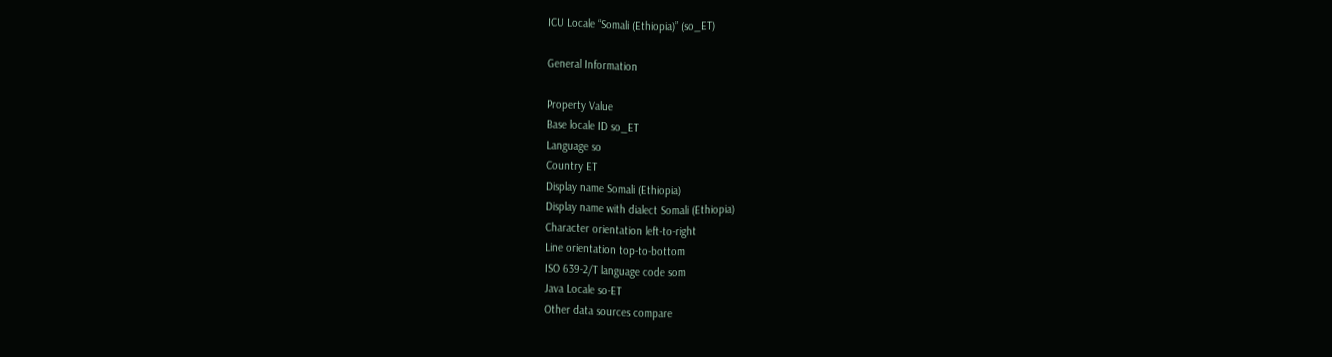ICU Locale “Somali (Ethiopia)” (so_ET)

General Information

Property Value
Base locale ID so_ET
Language so
Country ET
Display name Somali (Ethiopia)
Display name with dialect Somali (Ethiopia)
Character orientation left-to-right
Line orientation top-to-bottom
ISO 639-2/T language code som
Java Locale so-ET
Other data sources compare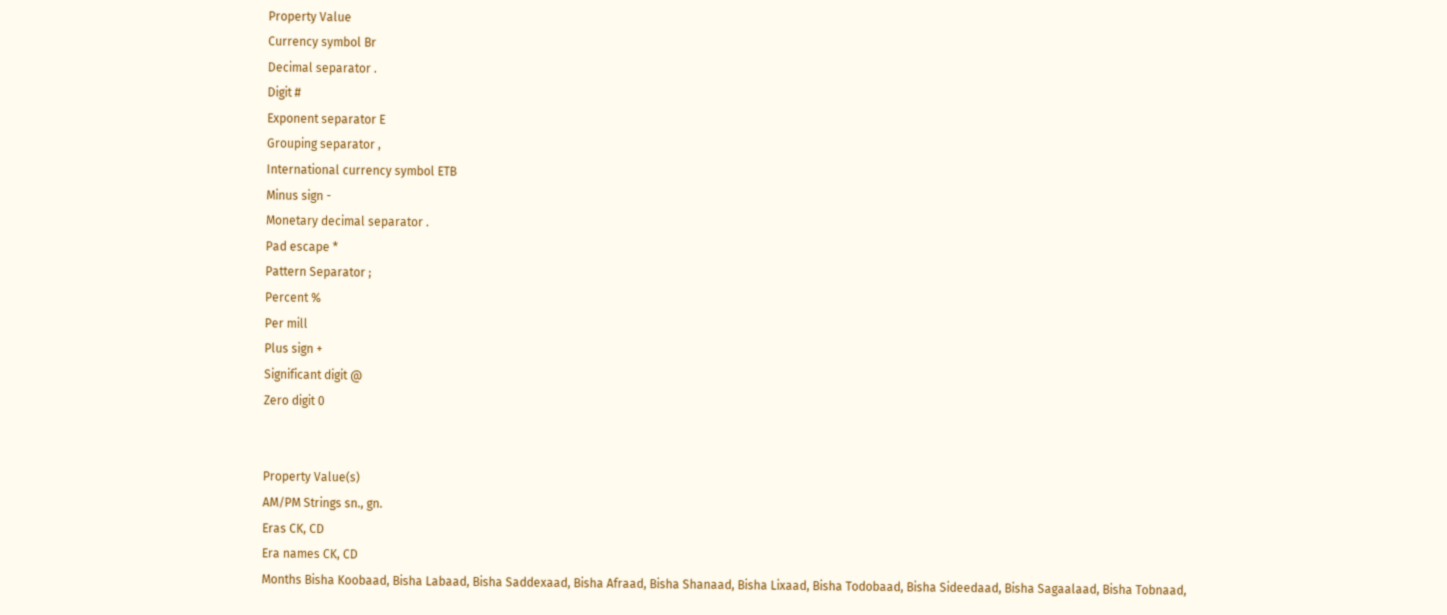Property Value
Currency symbol Br
Decimal separator .
Digit #
Exponent separator E
Grouping separator ,
International currency symbol ETB
Minus sign -
Monetary decimal separator .
Pad escape *
Pattern Separator ;
Percent %
Per mill
Plus sign +
Significant digit @
Zero digit 0


Property Value(s)
AM/PM Strings sn., gn.
Eras CK, CD
Era names CK, CD
Months Bisha Koobaad, Bisha Labaad, Bisha Saddexaad, Bisha Afraad, Bisha Shanaad, Bisha Lixaad, Bisha Todobaad, Bisha Sideedaad, Bisha Sagaalaad, Bisha Tobnaad,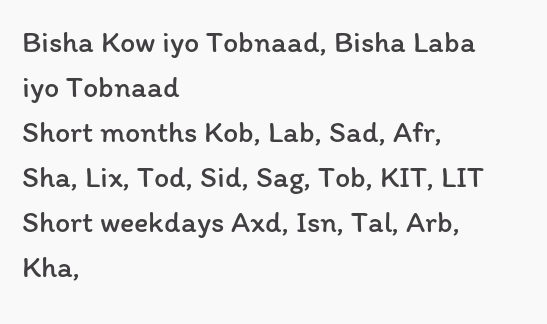Bisha Kow iyo Tobnaad, Bisha Laba iyo Tobnaad
Short months Kob, Lab, Sad, Afr, Sha, Lix, Tod, Sid, Sag, Tob, KIT, LIT
Short weekdays Axd, Isn, Tal, Arb, Kha,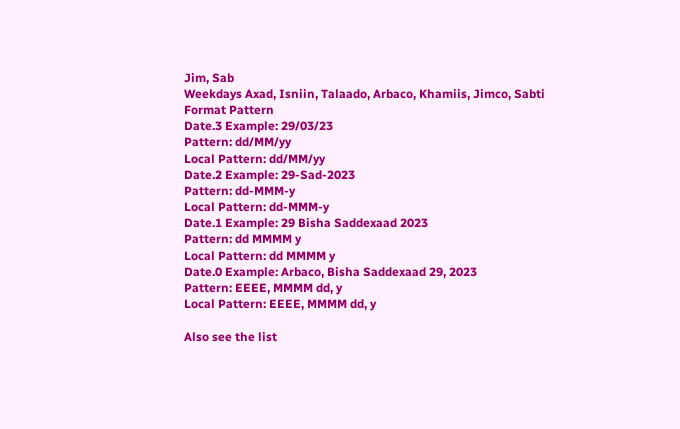Jim, Sab
Weekdays Axad, Isniin, Talaado, Arbaco, Khamiis, Jimco, Sabti
Format Pattern
Date.3 Example: 29/03/23
Pattern: dd/MM/yy
Local Pattern: dd/MM/yy
Date.2 Example: 29-Sad-2023
Pattern: dd-MMM-y
Local Pattern: dd-MMM-y
Date.1 Example: 29 Bisha Saddexaad 2023
Pattern: dd MMMM y
Local Pattern: dd MMMM y
Date.0 Example: Arbaco, Bisha Saddexaad 29, 2023
Pattern: EEEE, MMMM dd, y
Local Pattern: EEEE, MMMM dd, y

Also see the list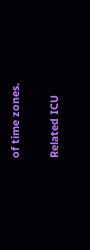of time zones.

Related ICU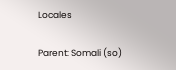Locales

Parent: Somali (so)